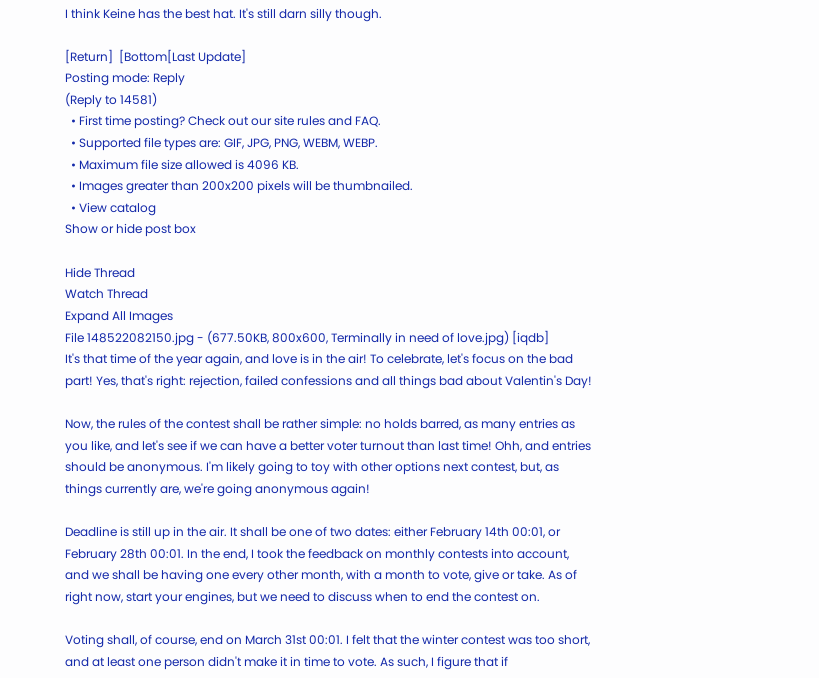I think Keine has the best hat. It's still darn silly though.

[Return]  [Bottom[Last Update]
Posting mode: Reply
(Reply to 14581)
  • First time posting? Check out our site rules and FAQ.
  • Supported file types are: GIF, JPG, PNG, WEBM, WEBP.
  • Maximum file size allowed is 4096 KB.
  • Images greater than 200x200 pixels will be thumbnailed.
  • View catalog
Show or hide post box

Hide Thread
Watch Thread
Expand All Images
File 148522082150.jpg - (677.50KB, 800x600, Terminally in need of love.jpg) [iqdb]
It's that time of the year again, and love is in the air! To celebrate, let's focus on the bad part! Yes, that's right: rejection, failed confessions and all things bad about Valentin's Day!

Now, the rules of the contest shall be rather simple: no holds barred, as many entries as you like, and let's see if we can have a better voter turnout than last time! Ohh, and entries should be anonymous. I'm likely going to toy with other options next contest, but, as things currently are, we're going anonymous again!

Deadline is still up in the air. It shall be one of two dates: either February 14th 00:01, or February 28th 00:01. In the end, I took the feedback on monthly contests into account, and we shall be having one every other month, with a month to vote, give or take. As of right now, start your engines, but we need to discuss when to end the contest on.

Voting shall, of course, end on March 31st 00:01. I felt that the winter contest was too short, and at least one person didn't make it in time to vote. As such, I figure that if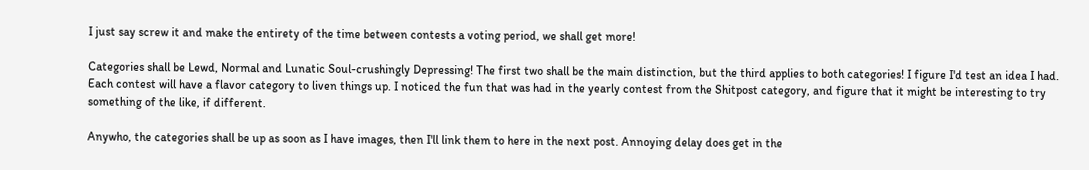I just say screw it and make the entirety of the time between contests a voting period, we shall get more!

Categories shall be Lewd, Normal and Lunatic Soul-crushingly Depressing! The first two shall be the main distinction, but the third applies to both categories! I figure I'd test an idea I had. Each contest will have a flavor category to liven things up. I noticed the fun that was had in the yearly contest from the Shitpost category, and figure that it might be interesting to try something of the like, if different.

Anywho, the categories shall be up as soon as I have images, then I'll link them to here in the next post. Annoying delay does get in the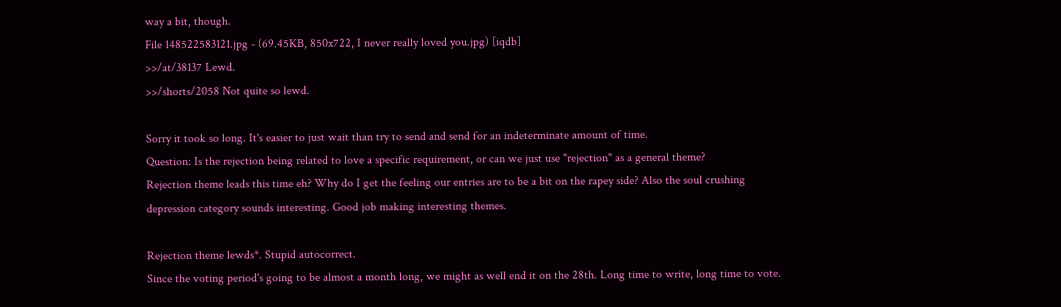way a bit, though.
File 148522583121.jpg - (69.45KB, 850x722, I never really loved you.jpg) [iqdb]
>>/at/38137 Lewd.
>>/shorts/2058 Not quite so lewd.

Sorry it took so long. It's easier to just wait than try to send and send for an indeterminate amount of time.
Question: Is the rejection being related to love a specific requirement, or can we just use "rejection" as a general theme?
Rejection theme leads this time eh? Why do I get the feeling our entries are to be a bit on the rapey side? Also the soul crushing depression category sounds interesting. Good job making interesting themes.

Rejection theme lewds*. Stupid autocorrect.
Since the voting period's going to be almost a month long, we might as well end it on the 28th. Long time to write, long time to vote.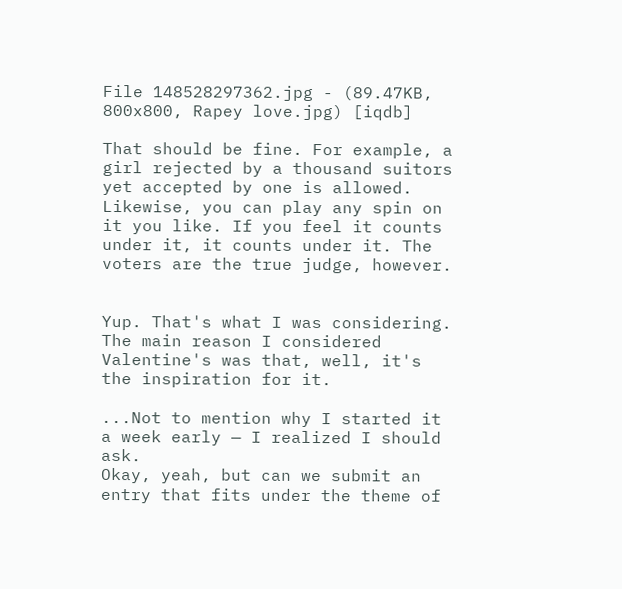File 148528297362.jpg - (89.47KB, 800x800, Rapey love.jpg) [iqdb]

That should be fine. For example, a girl rejected by a thousand suitors yet accepted by one is allowed. Likewise, you can play any spin on it you like. If you feel it counts under it, it counts under it. The voters are the true judge, however.


Yup. That's what I was considering. The main reason I considered Valentine's was that, well, it's the inspiration for it.

...Not to mention why I started it a week early — I realized I should ask.
Okay, yeah, but can we submit an entry that fits under the theme of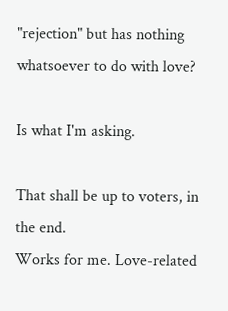"rejection" but has nothing whatsoever to do with love?

Is what I'm asking.

That shall be up to voters, in the end.
Works for me. Love-related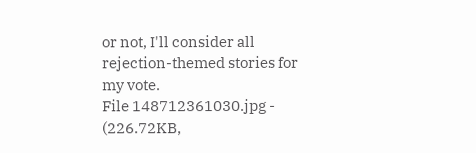or not, I'll consider all rejection-themed stories for my vote.
File 148712361030.jpg - (226.72KB,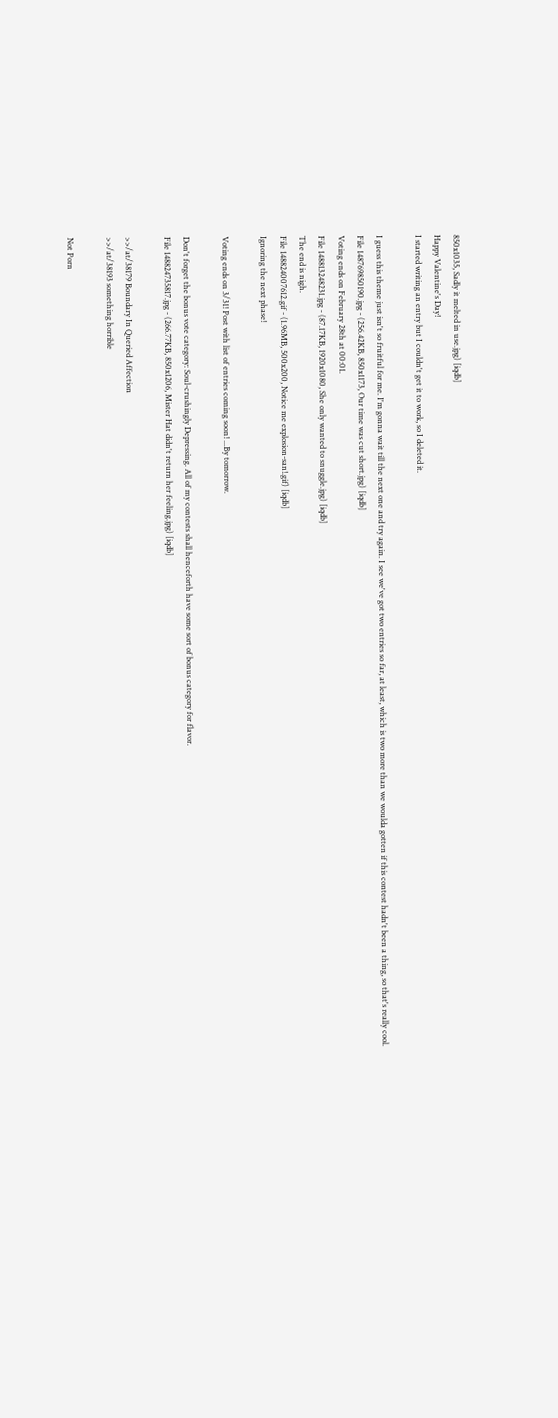850x1035, Sadly it melted in use.jpg) [iqdb]
Happy Valentine's Day!
I started writing an entry but I couldn't get it to work, so I deleted it.

I guess this theme just isn't so fruitful for me. I'm gonna wait till the next one and try again. I see we've got two entries so far, at least, which is two more than we woulda gotten if this contest hadn't been a thing, so that's really cool.
File 148769850190.jpg - (256.42KB, 850x1173, Our time was cut short.jpg) [iqdb]
Voting ends on February 28th at 00:01.
File 148813248231.jpg - (87.17KB, 1920x1080, She only wanted to snuggle.jpg) [iqdb]
The end is nigh.
File 148824007612.gif - (1.96MB, 500x200, Notice me explosion-san!.gif) [iqdb]
Ignoring the next phase!

Voting ends on 3/31! Post with list of entries coming soon! ...By tomorrow.

Don't forget the bonus vote category: Soul-crushingly Depressing. All of my contests shall henceforth have some sort of bonus category for flavor.
File 148824735817.jpg - (266.77KB, 850x1206, Mister Hat didn't return her feeling.jpg) [iqdb]

>>/at/38179 Boundary In Queried Affection
>>/at/38193 something horrible

Not Porn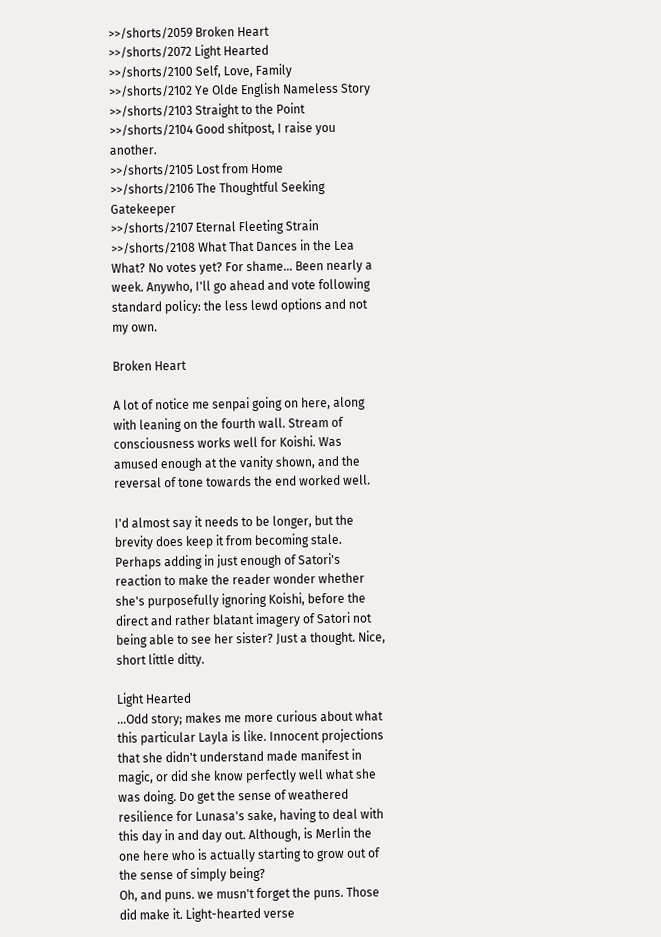>>/shorts/2059 Broken Heart
>>/shorts/2072 Light Hearted
>>/shorts/2100 Self, Love, Family
>>/shorts/2102 Ye Olde English Nameless Story
>>/shorts/2103 Straight to the Point
>>/shorts/2104 Good shitpost, I raise you another.
>>/shorts/2105 Lost from Home
>>/shorts/2106 The Thoughtful Seeking Gatekeeper
>>/shorts/2107 Eternal Fleeting Strain
>>/shorts/2108 What That Dances in the Lea
What? No votes yet? For shame... Been nearly a week. Anywho, I'll go ahead and vote following standard policy: the less lewd options and not my own.

Broken Heart

A lot of notice me senpai going on here, along with leaning on the fourth wall. Stream of consciousness works well for Koishi. Was amused enough at the vanity shown, and the reversal of tone towards the end worked well.

I'd almost say it needs to be longer, but the brevity does keep it from becoming stale. Perhaps adding in just enough of Satori's reaction to make the reader wonder whether she's purposefully ignoring Koishi, before the direct and rather blatant imagery of Satori not being able to see her sister? Just a thought. Nice, short little ditty.

Light Hearted
...Odd story; makes me more curious about what this particular Layla is like. Innocent projections that she didn't understand made manifest in magic, or did she know perfectly well what she was doing. Do get the sense of weathered resilience for Lunasa's sake, having to deal with this day in and day out. Although, is Merlin the one here who is actually starting to grow out of the sense of simply being?
Oh, and puns. we musn't forget the puns. Those did make it. Light-hearted verse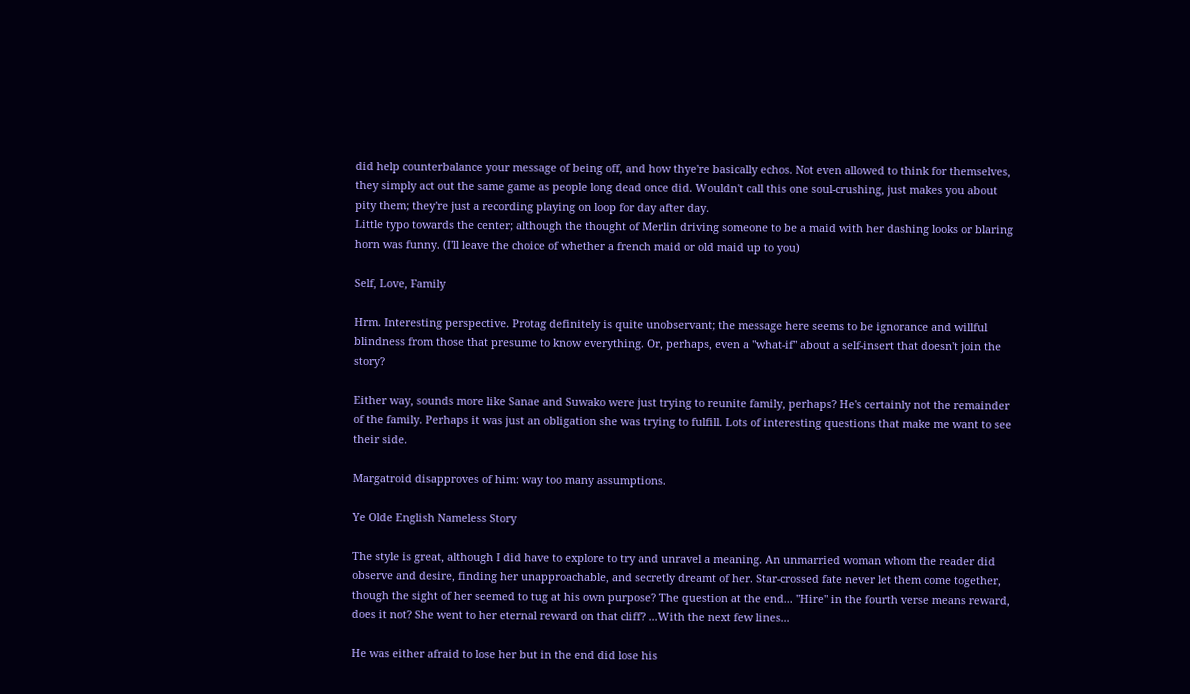did help counterbalance your message of being off, and how thye're basically echos. Not even allowed to think for themselves, they simply act out the same game as people long dead once did. Wouldn't call this one soul-crushing, just makes you about pity them; they're just a recording playing on loop for day after day.
Little typo towards the center; although the thought of Merlin driving someone to be a maid with her dashing looks or blaring horn was funny. (I'll leave the choice of whether a french maid or old maid up to you)

Self, Love, Family

Hrm. Interesting perspective. Protag definitely is quite unobservant; the message here seems to be ignorance and willful blindness from those that presume to know everything. Or, perhaps, even a "what-if" about a self-insert that doesn't join the story?

Either way, sounds more like Sanae and Suwako were just trying to reunite family, perhaps? He's certainly not the remainder of the family. Perhaps it was just an obligation she was trying to fulfill. Lots of interesting questions that make me want to see their side.

Margatroid disapproves of him: way too many assumptions.

Ye Olde English Nameless Story

The style is great, although I did have to explore to try and unravel a meaning. An unmarried woman whom the reader did observe and desire, finding her unapproachable, and secretly dreamt of her. Star-crossed fate never let them come together, though the sight of her seemed to tug at his own purpose? The question at the end... "Hire" in the fourth verse means reward, does it not? She went to her eternal reward on that cliff? ...With the next few lines...

He was either afraid to lose her but in the end did lose his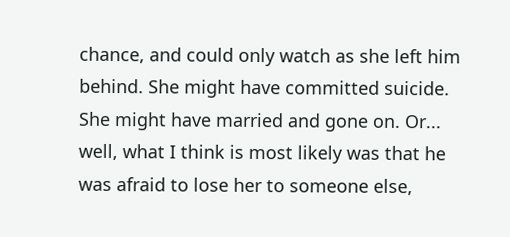chance, and could only watch as she left him behind. She might have committed suicide. She might have married and gone on. Or... well, what I think is most likely was that he was afraid to lose her to someone else,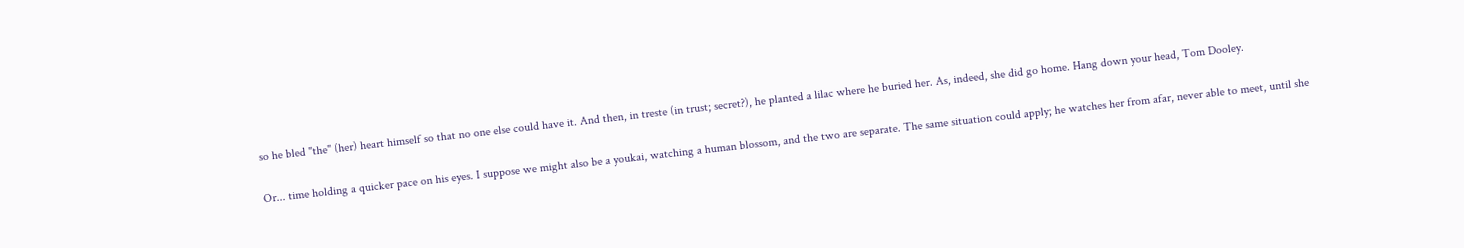so he bled "the" (her) heart himself so that no one else could have it. And then, in treste (in trust; secret?), he planted a lilac where he buried her. As, indeed, she did go home. Hang down your head, Tom Dooley.

Or... time holding a quicker pace on his eyes. I suppose we might also be a youkai, watching a human blossom, and the two are separate. The same situation could apply; he watches her from afar, never able to meet, until she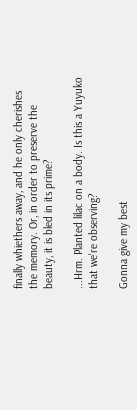finally whiethers away, and he only cherishes the memory. Or, in order to preserve the beauty, it is bled in its prime?

...Hrm. Planted lilac on a body. Is this a Yuyuko that we're observing?

Gonna give my best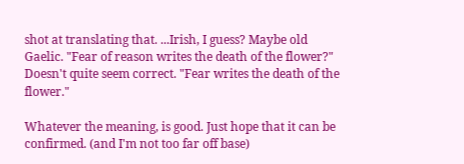shot at translating that. ...Irish, I guess? Maybe old Gaelic. "Fear of reason writes the death of the flower?" Doesn't quite seem correct. "Fear writes the death of the flower."

Whatever the meaning, is good. Just hope that it can be confirmed. (and I'm not too far off base)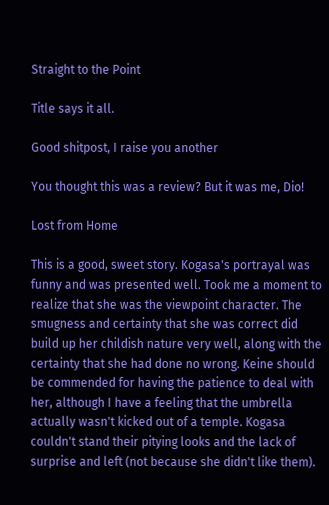Straight to the Point

Title says it all.

Good shitpost, I raise you another

You thought this was a review? But it was me, Dio!

Lost from Home

This is a good, sweet story. Kogasa's portrayal was funny and was presented well. Took me a moment to realize that she was the viewpoint character. The smugness and certainty that she was correct did build up her childish nature very well, along with the certainty that she had done no wrong. Keine should be commended for having the patience to deal with her, although I have a feeling that the umbrella actually wasn't kicked out of a temple. Kogasa couldn't stand their pitying looks and the lack of surprise and left (not because she didn't like them).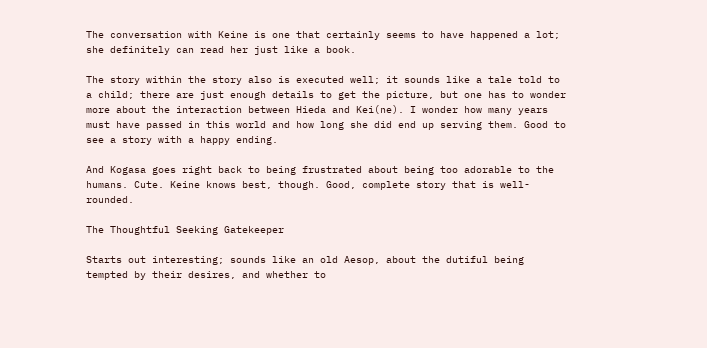The conversation with Keine is one that certainly seems to have happened a lot; she definitely can read her just like a book.

The story within the story also is executed well; it sounds like a tale told to a child; there are just enough details to get the picture, but one has to wonder more about the interaction between Hieda and Kei(ne). I wonder how many years must have passed in this world and how long she did end up serving them. Good to see a story with a happy ending.

And Kogasa goes right back to being frustrated about being too adorable to the humans. Cute. Keine knows best, though. Good, complete story that is well-rounded.

The Thoughtful Seeking Gatekeeper

Starts out interesting; sounds like an old Aesop, about the dutiful being tempted by their desires, and whether to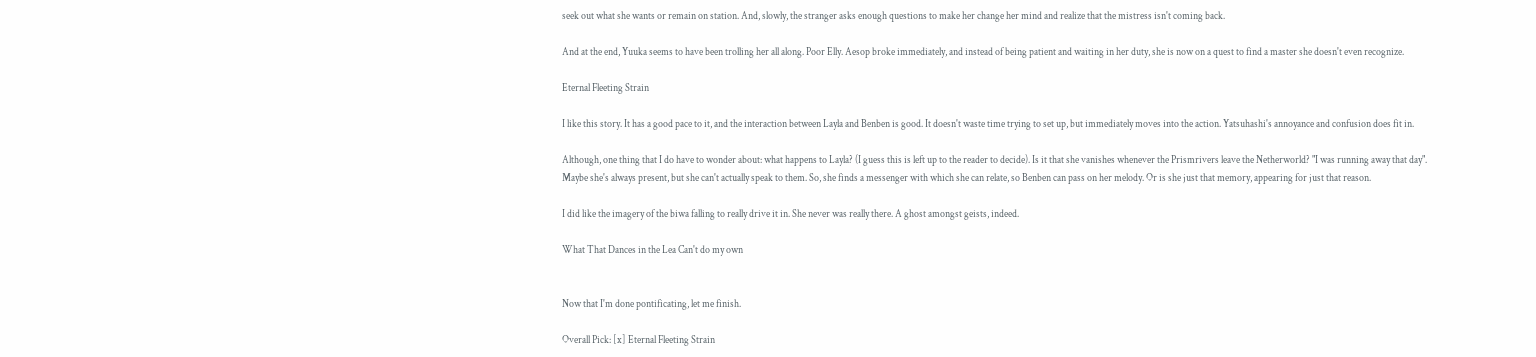seek out what she wants or remain on station. And, slowly, the stranger asks enough questions to make her change her mind and realize that the mistress isn't coming back.

And at the end, Yuuka seems to have been trolling her all along. Poor Elly. Aesop broke immediately, and instead of being patient and waiting in her duty, she is now on a quest to find a master she doesn't even recognize.

Eternal Fleeting Strain

I like this story. It has a good pace to it, and the interaction between Layla and Benben is good. It doesn't waste time trying to set up, but immediately moves into the action. Yatsuhashi's annoyance and confusion does fit in.

Although, one thing that I do have to wonder about: what happens to Layla? (I guess this is left up to the reader to decide). Is it that she vanishes whenever the Prismrivers leave the Netherworld? "I was running away that day". Maybe she's always present, but she can't actually speak to them. So, she finds a messenger with which she can relate, so Benben can pass on her melody. Or is she just that memory, appearing for just that reason.

I did like the imagery of the biwa falling to really drive it in. She never was really there. A ghost amongst geists, indeed.

What That Dances in the Lea Can't do my own


Now that I'm done pontificating, let me finish.

Overall Pick: [x] Eternal Fleeting Strain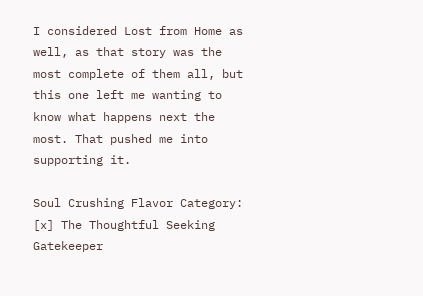I considered Lost from Home as well, as that story was the most complete of them all, but this one left me wanting to know what happens next the most. That pushed me into supporting it.

Soul Crushing Flavor Category: [x] The Thoughtful Seeking Gatekeeper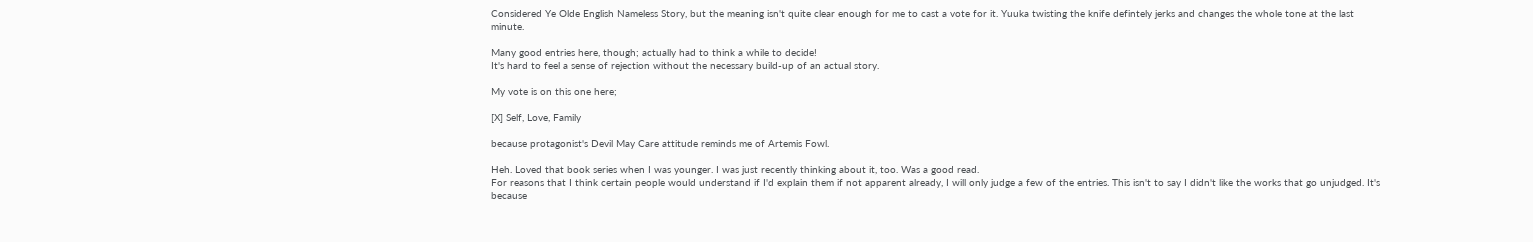Considered Ye Olde English Nameless Story, but the meaning isn't quite clear enough for me to cast a vote for it. Yuuka twisting the knife defintely jerks and changes the whole tone at the last minute.

Many good entries here, though; actually had to think a while to decide!
It's hard to feel a sense of rejection without the necessary build-up of an actual story.

My vote is on this one here;

[X] Self, Love, Family

because protagonist's Devil May Care attitude reminds me of Artemis Fowl.

Heh. Loved that book series when I was younger. I was just recently thinking about it, too. Was a good read.
For reasons that I think certain people would understand if I'd explain them if not apparent already, I will only judge a few of the entries. This isn't to say I didn't like the works that go unjudged. It's because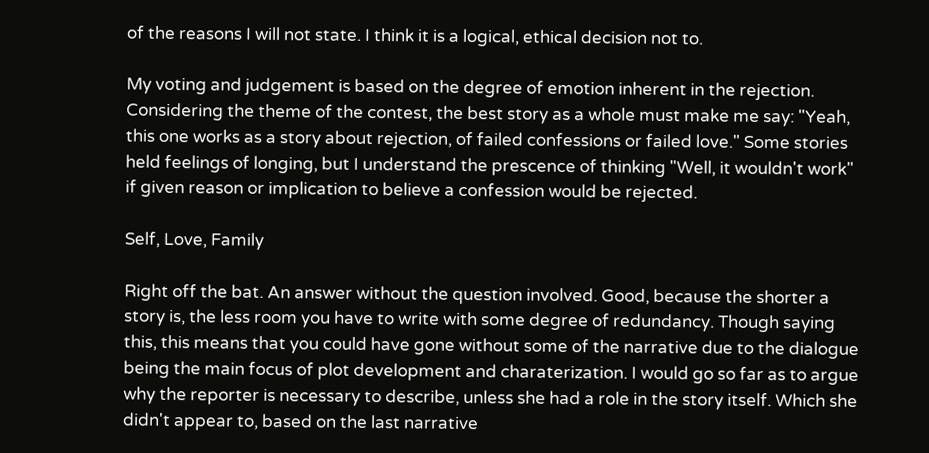of the reasons I will not state. I think it is a logical, ethical decision not to.

My voting and judgement is based on the degree of emotion inherent in the rejection. Considering the theme of the contest, the best story as a whole must make me say: "Yeah, this one works as a story about rejection, of failed confessions or failed love." Some stories held feelings of longing, but I understand the prescence of thinking "Well, it wouldn't work" if given reason or implication to believe a confession would be rejected.

Self, Love, Family

Right off the bat. An answer without the question involved. Good, because the shorter a story is, the less room you have to write with some degree of redundancy. Though saying this, this means that you could have gone without some of the narrative due to the dialogue being the main focus of plot development and charaterization. I would go so far as to argue why the reporter is necessary to describe, unless she had a role in the story itself. Which she didn't appear to, based on the last narrative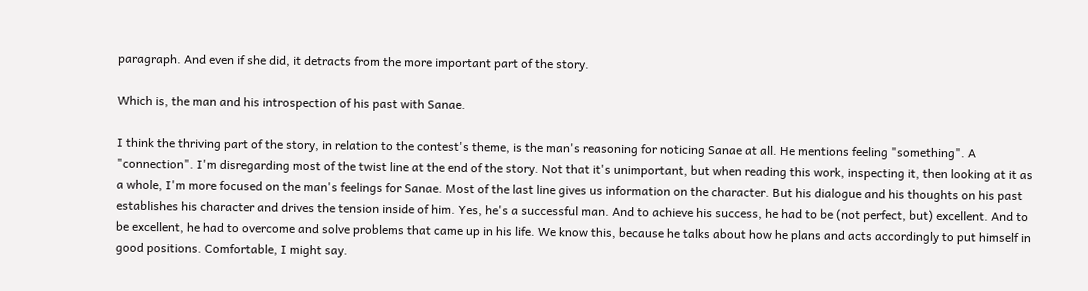paragraph. And even if she did, it detracts from the more important part of the story.

Which is, the man and his introspection of his past with Sanae.

I think the thriving part of the story, in relation to the contest's theme, is the man's reasoning for noticing Sanae at all. He mentions feeling "something". A "connection". I'm disregarding most of the twist line at the end of the story. Not that it's unimportant, but when reading this work, inspecting it, then looking at it as a whole, I'm more focused on the man's feelings for Sanae. Most of the last line gives us information on the character. But his dialogue and his thoughts on his past establishes his character and drives the tension inside of him. Yes, he's a successful man. And to achieve his success, he had to be (not perfect, but) excellent. And to be excellent, he had to overcome and solve problems that came up in his life. We know this, because he talks about how he plans and acts accordingly to put himself in good positions. Comfortable, I might say.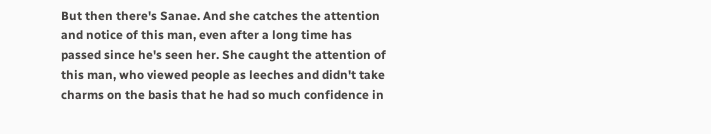But then there's Sanae. And she catches the attention and notice of this man, even after a long time has passed since he's seen her. She caught the attention of this man, who viewed people as leeches and didn't take charms on the basis that he had so much confidence in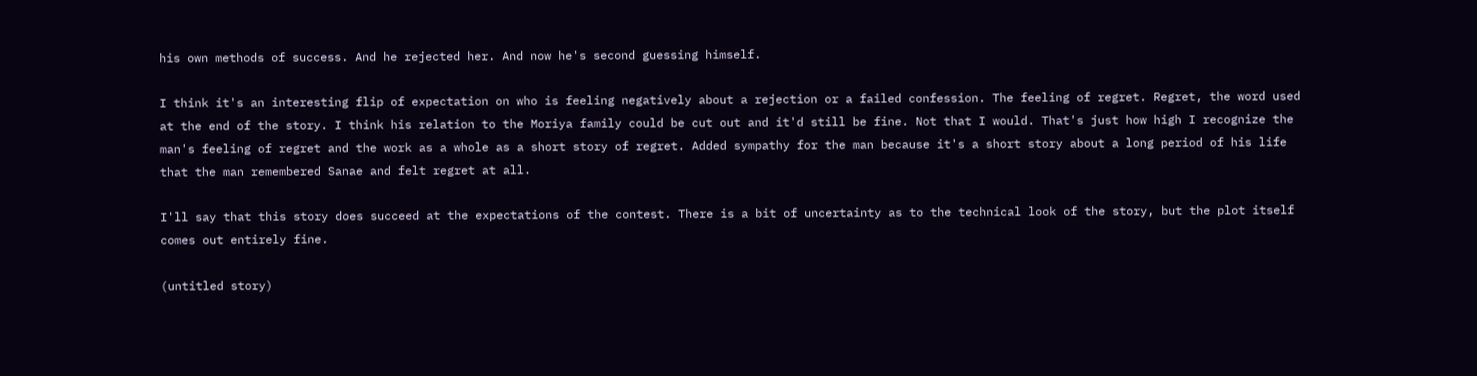his own methods of success. And he rejected her. And now he's second guessing himself.

I think it's an interesting flip of expectation on who is feeling negatively about a rejection or a failed confession. The feeling of regret. Regret, the word used at the end of the story. I think his relation to the Moriya family could be cut out and it'd still be fine. Not that I would. That's just how high I recognize the man's feeling of regret and the work as a whole as a short story of regret. Added sympathy for the man because it's a short story about a long period of his life that the man remembered Sanae and felt regret at all.

I'll say that this story does succeed at the expectations of the contest. There is a bit of uncertainty as to the technical look of the story, but the plot itself comes out entirely fine.

(untitled story)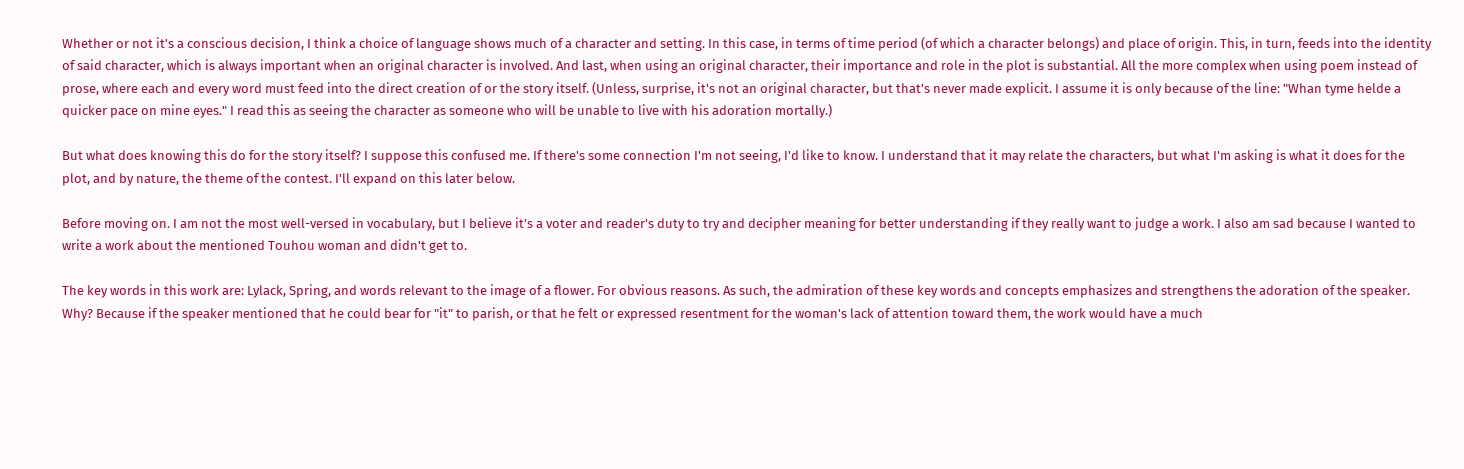Whether or not it's a conscious decision, I think a choice of language shows much of a character and setting. In this case, in terms of time period (of which a character belongs) and place of origin. This, in turn, feeds into the identity of said character, which is always important when an original character is involved. And last, when using an original character, their importance and role in the plot is substantial. All the more complex when using poem instead of prose, where each and every word must feed into the direct creation of or the story itself. (Unless, surprise, it's not an original character, but that's never made explicit. I assume it is only because of the line: "Whan tyme helde a quicker pace on mine eyes." I read this as seeing the character as someone who will be unable to live with his adoration mortally.)

But what does knowing this do for the story itself? I suppose this confused me. If there's some connection I'm not seeing, I'd like to know. I understand that it may relate the characters, but what I'm asking is what it does for the plot, and by nature, the theme of the contest. I'll expand on this later below.

Before moving on. I am not the most well-versed in vocabulary, but I believe it's a voter and reader's duty to try and decipher meaning for better understanding if they really want to judge a work. I also am sad because I wanted to write a work about the mentioned Touhou woman and didn't get to.

The key words in this work are: Lylack, Spring, and words relevant to the image of a flower. For obvious reasons. As such, the admiration of these key words and concepts emphasizes and strengthens the adoration of the speaker. Why? Because if the speaker mentioned that he could bear for "it" to parish, or that he felt or expressed resentment for the woman's lack of attention toward them, the work would have a much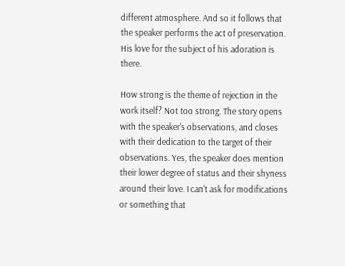different atmosphere. And so it follows that the speaker performs the act of preservation. His love for the subject of his adoration is there.

How strong is the theme of rejection in the work itself? Not too strong. The story opens with the speaker's observations, and closes with their dedication to the target of their observations. Yes, the speaker does mention their lower degree of status and their shyness around their love. I can't ask for modifications or something that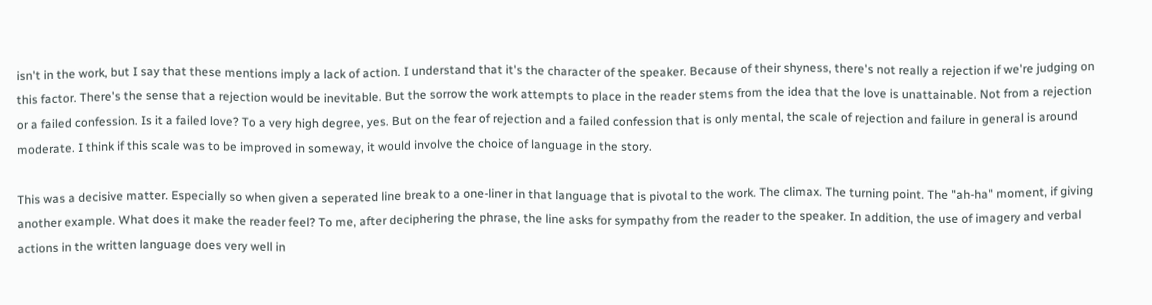isn't in the work, but I say that these mentions imply a lack of action. I understand that it's the character of the speaker. Because of their shyness, there's not really a rejection if we're judging on this factor. There's the sense that a rejection would be inevitable. But the sorrow the work attempts to place in the reader stems from the idea that the love is unattainable. Not from a rejection or a failed confession. Is it a failed love? To a very high degree, yes. But on the fear of rejection and a failed confession that is only mental, the scale of rejection and failure in general is around moderate. I think if this scale was to be improved in someway, it would involve the choice of language in the story.

This was a decisive matter. Especially so when given a seperated line break to a one-liner in that language that is pivotal to the work. The climax. The turning point. The "ah-ha" moment, if giving another example. What does it make the reader feel? To me, after deciphering the phrase, the line asks for sympathy from the reader to the speaker. In addition, the use of imagery and verbal actions in the written language does very well in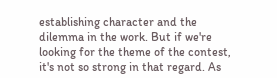establishing character and the dilemma in the work. But if we're looking for the theme of the contest, it's not so strong in that regard. As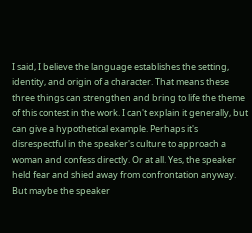I said, I believe the language establishes the setting, identity, and origin of a character. That means these three things can strengthen and bring to life the theme of this contest in the work. I can't explain it generally, but can give a hypothetical example. Perhaps it's disrespectful in the speaker's culture to approach a woman and confess directly. Or at all. Yes, the speaker held fear and shied away from confrontation anyway. But maybe the speaker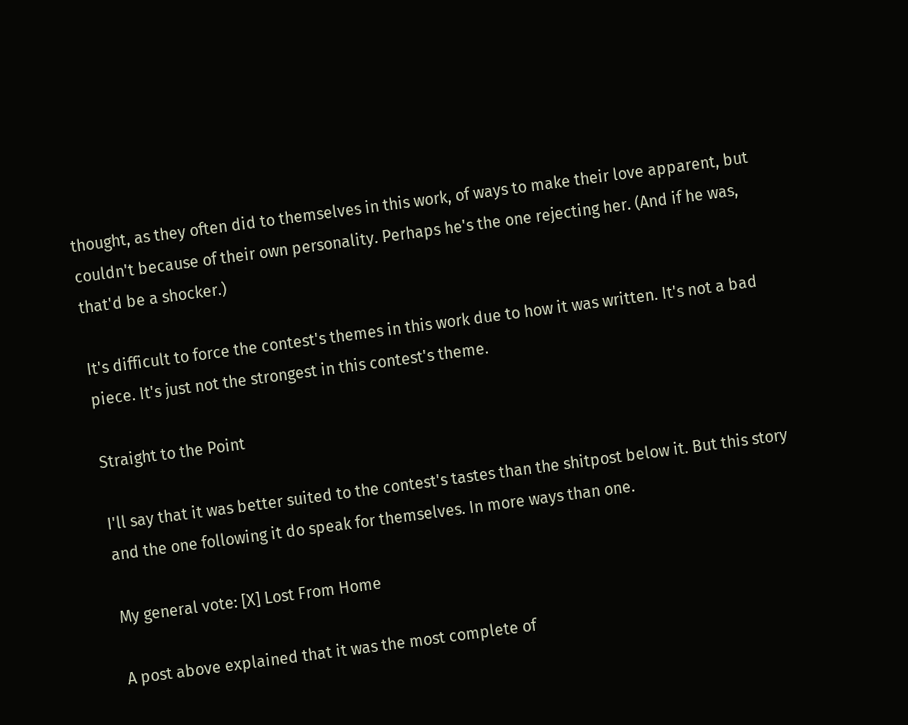thought, as they often did to themselves in this work, of ways to make their love apparent, but couldn't because of their own personality. Perhaps he's the one rejecting her. (And if he was, that'd be a shocker.)

It's difficult to force the contest's themes in this work due to how it was written. It's not a bad piece. It's just not the strongest in this contest's theme.

Straight to the Point

I'll say that it was better suited to the contest's tastes than the shitpost below it. But this story and the one following it do speak for themselves. In more ways than one.

My general vote: [X] Lost From Home

A post above explained that it was the most complete of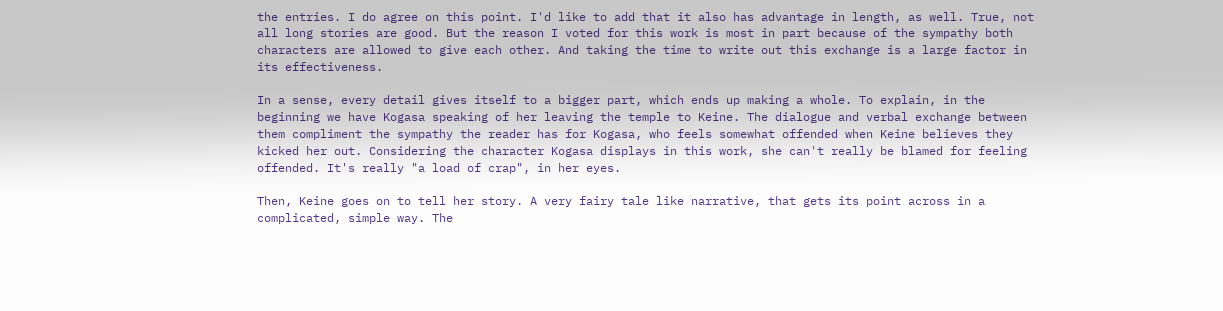the entries. I do agree on this point. I'd like to add that it also has advantage in length, as well. True, not all long stories are good. But the reason I voted for this work is most in part because of the sympathy both characters are allowed to give each other. And taking the time to write out this exchange is a large factor in its effectiveness.

In a sense, every detail gives itself to a bigger part, which ends up making a whole. To explain, in the beginning we have Kogasa speaking of her leaving the temple to Keine. The dialogue and verbal exchange between them compliment the sympathy the reader has for Kogasa, who feels somewhat offended when Keine believes they kicked her out. Considering the character Kogasa displays in this work, she can't really be blamed for feeling offended. It's really "a load of crap", in her eyes.

Then, Keine goes on to tell her story. A very fairy tale like narrative, that gets its point across in a complicated, simple way. The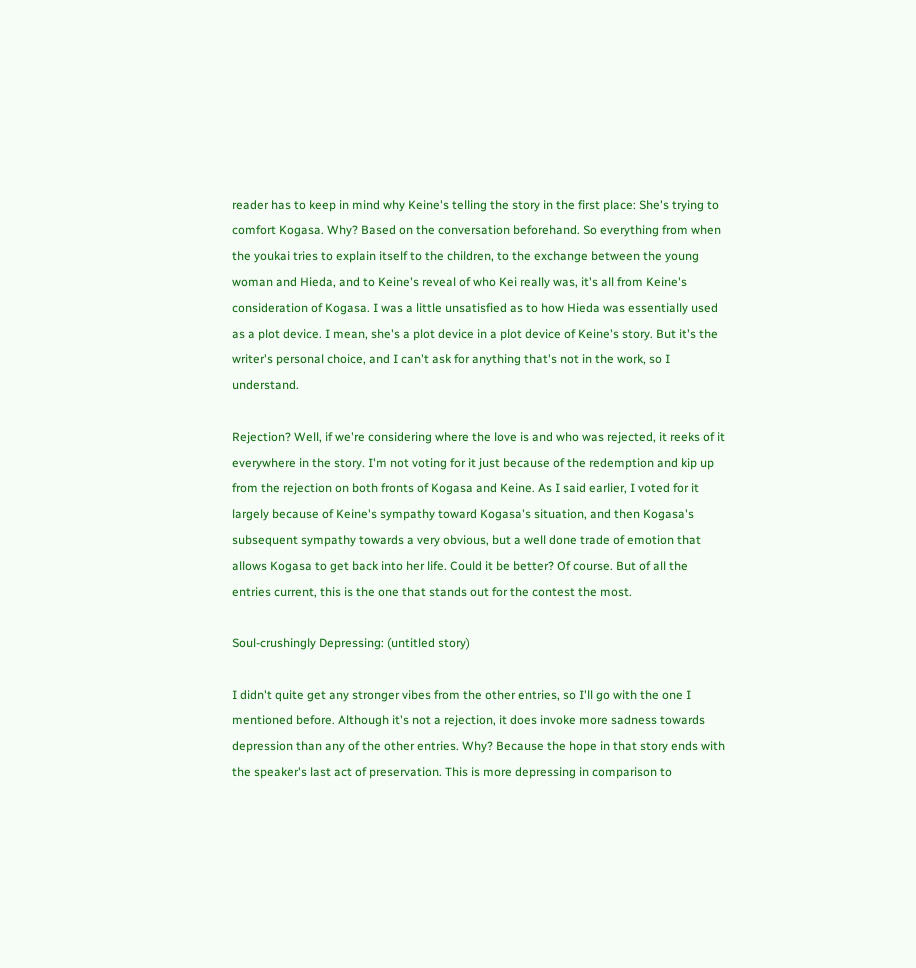reader has to keep in mind why Keine's telling the story in the first place: She's trying to comfort Kogasa. Why? Based on the conversation beforehand. So everything from when the youkai tries to explain itself to the children, to the exchange between the young woman and Hieda, and to Keine's reveal of who Kei really was, it's all from Keine's consideration of Kogasa. I was a little unsatisfied as to how Hieda was essentially used as a plot device. I mean, she's a plot device in a plot device of Keine's story. But it's the writer's personal choice, and I can't ask for anything that's not in the work, so I understand.

Rejection? Well, if we're considering where the love is and who was rejected, it reeks of it everywhere in the story. I'm not voting for it just because of the redemption and kip up from the rejection on both fronts of Kogasa and Keine. As I said earlier, I voted for it largely because of Keine's sympathy toward Kogasa's situation, and then Kogasa's subsequent sympathy towards a very obvious, but a well done trade of emotion that allows Kogasa to get back into her life. Could it be better? Of course. But of all the entries current, this is the one that stands out for the contest the most.

Soul-crushingly Depressing: (untitled story)

I didn't quite get any stronger vibes from the other entries, so I'll go with the one I mentioned before. Although it's not a rejection, it does invoke more sadness towards depression than any of the other entries. Why? Because the hope in that story ends with the speaker's last act of preservation. This is more depressing in comparison to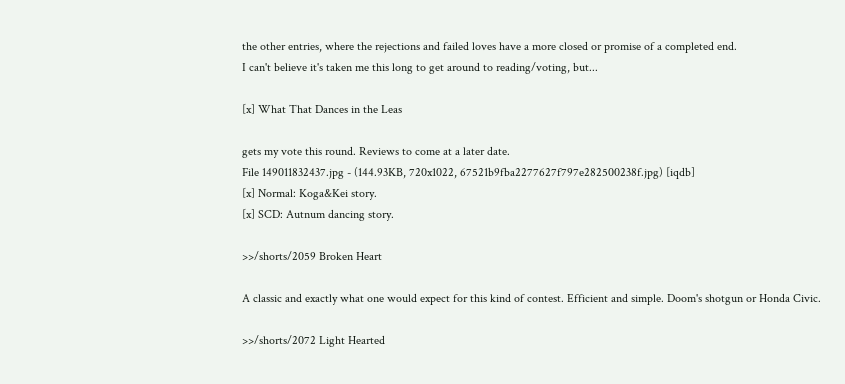the other entries, where the rejections and failed loves have a more closed or promise of a completed end.
I can't believe it's taken me this long to get around to reading/voting, but...

[x] What That Dances in the Leas

gets my vote this round. Reviews to come at a later date.
File 149011832437.jpg - (144.93KB, 720x1022, 67521b9fba2277627f797e282500238f.jpg) [iqdb]
[x] Normal: Koga&Kei story.
[x] SCD: Autnum dancing story.

>>/shorts/2059 Broken Heart

A classic and exactly what one would expect for this kind of contest. Efficient and simple. Doom's shotgun or Honda Civic.

>>/shorts/2072 Light Hearted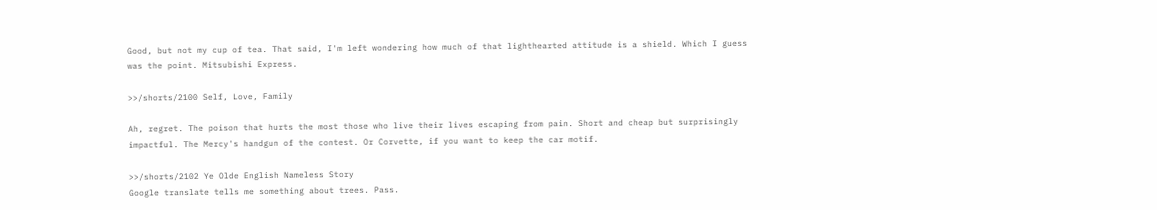Good, but not my cup of tea. That said, I'm left wondering how much of that lighthearted attitude is a shield. Which I guess was the point. Mitsubishi Express.

>>/shorts/2100 Self, Love, Family

Ah, regret. The poison that hurts the most those who live their lives escaping from pain. Short and cheap but surprisingly impactful. The Mercy's handgun of the contest. Or Corvette, if you want to keep the car motif.

>>/shorts/2102 Ye Olde English Nameless Story
Google translate tells me something about trees. Pass.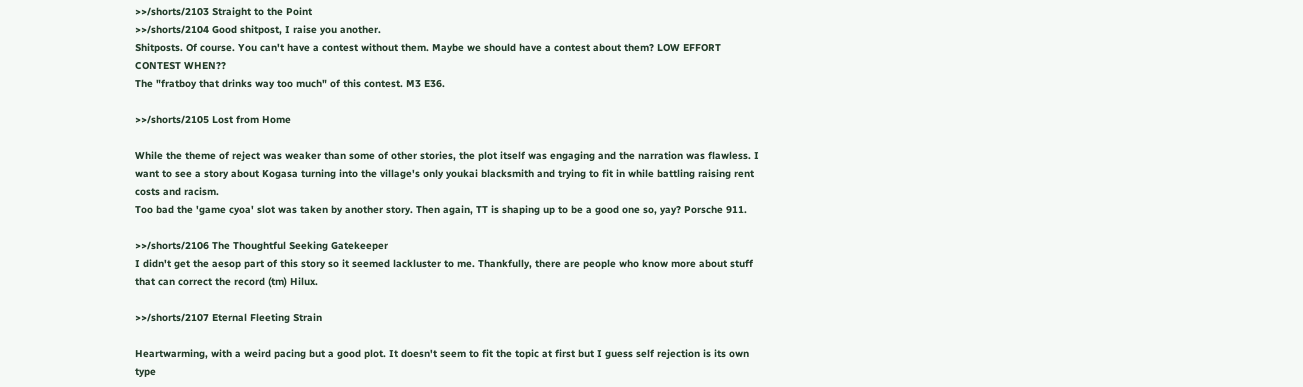>>/shorts/2103 Straight to the Point
>>/shorts/2104 Good shitpost, I raise you another.
Shitposts. Of course. You can't have a contest without them. Maybe we should have a contest about them? LOW EFFORT CONTEST WHEN??
The "fratboy that drinks way too much" of this contest. M3 E36.

>>/shorts/2105 Lost from Home

While the theme of reject was weaker than some of other stories, the plot itself was engaging and the narration was flawless. I want to see a story about Kogasa turning into the village's only youkai blacksmith and trying to fit in while battling raising rent costs and racism.
Too bad the 'game cyoa' slot was taken by another story. Then again, TT is shaping up to be a good one so, yay? Porsche 911.

>>/shorts/2106 The Thoughtful Seeking Gatekeeper
I didn't get the aesop part of this story so it seemed lackluster to me. Thankfully, there are people who know more about stuff that can correct the record (tm) Hilux.

>>/shorts/2107 Eternal Fleeting Strain

Heartwarming, with a weird pacing but a good plot. It doesn't seem to fit the topic at first but I guess self rejection is its own type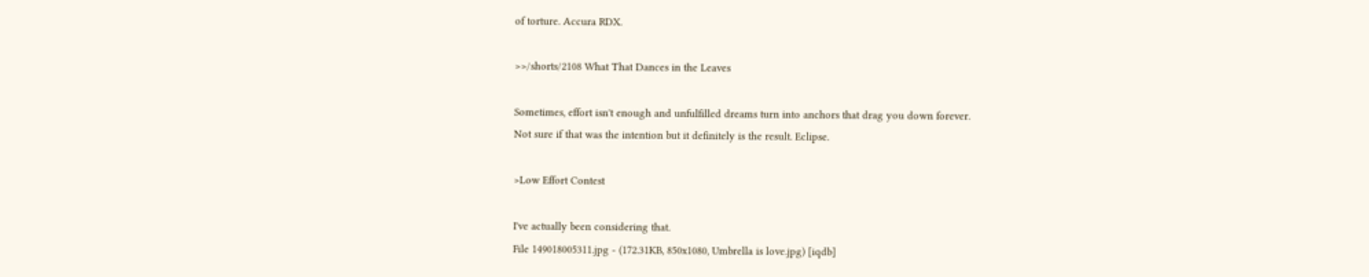of torture. Accura RDX.

>>/shorts/2108 What That Dances in the Leaves

Sometimes, effort isn't enough and unfulfilled dreams turn into anchors that drag you down forever.
Not sure if that was the intention but it definitely is the result. Eclipse.

>Low Effort Contest

I've actually been considering that.
File 149018005311.jpg - (172.31KB, 850x1080, Umbrella is love.jpg) [iqdb]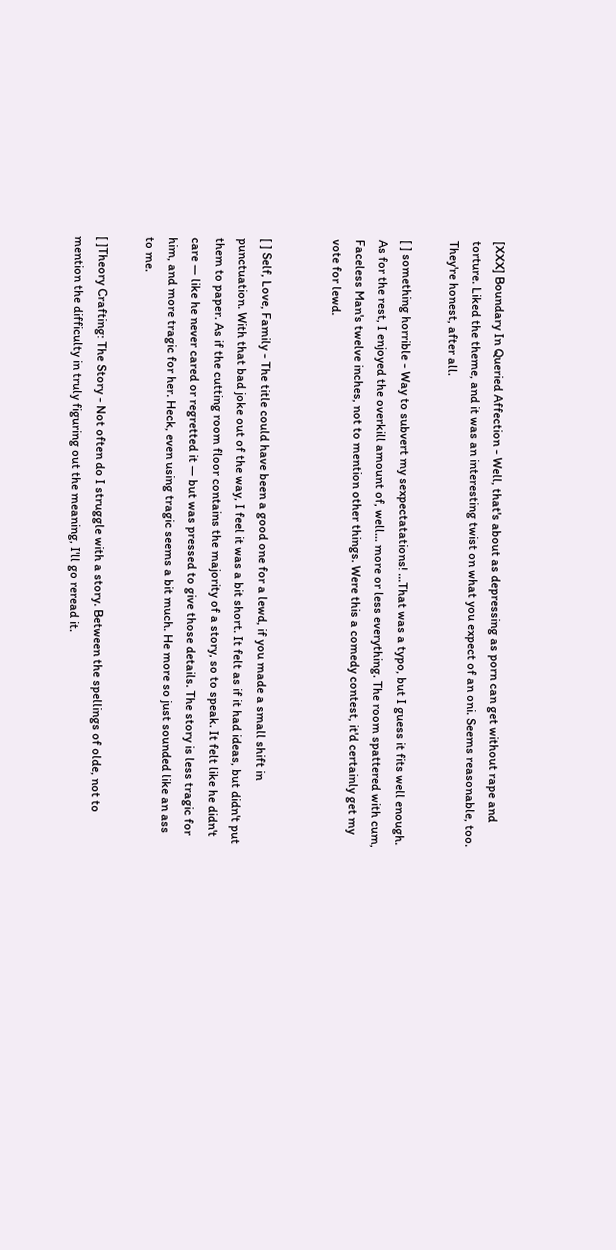[XXX] Boundary In Queried Affection - Well, that's about as depressing as porn can get without rape and torture. Liked the theme, and it was an interesting twist on what you expect of an oni. Seems reasonable, too. They're honest, after all.

[ ] something horrible - Way to subvert my sexpectatations! ...That was a typo, but I guess it fits well enough. As for the rest, I enjoyed the overkill amount of, well... more or less everything. The room spattered with cum, Faceless Man's twelve inches, not to mention other things. Were this a comedy contest, it'd certainly get my vote for lewd.


[ ] Self, Love, Family - The title could have been a good one for a lewd, if you made a small shift in punctuation. With that bad joke out of the way, I feel it was a bit short. It felt as if it had ideas, but didn't put them to paper. As if the cutting room floor contains the majority of a story, so to speak. It felt like he didn't care — like he never cared or regretted it — but was pressed to give those details. The story is less tragic for him, and more tragic for her. Heck, even using tragic seems a bit much. He more so just sounded like an ass to me.

[ ]Theory Crafting: The Story - Not often do I struggle with a story. Between the spellings of olde, not to mention the difficulty in truly figuring out the meaning, I'll go reread it.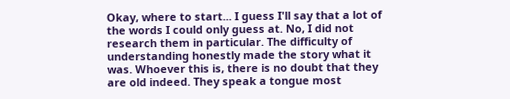Okay, where to start... I guess I'll say that a lot of the words I could only guess at. No, I did not research them in particular. The difficulty of understanding honestly made the story what it was. Whoever this is, there is no doubt that they are old indeed. They speak a tongue most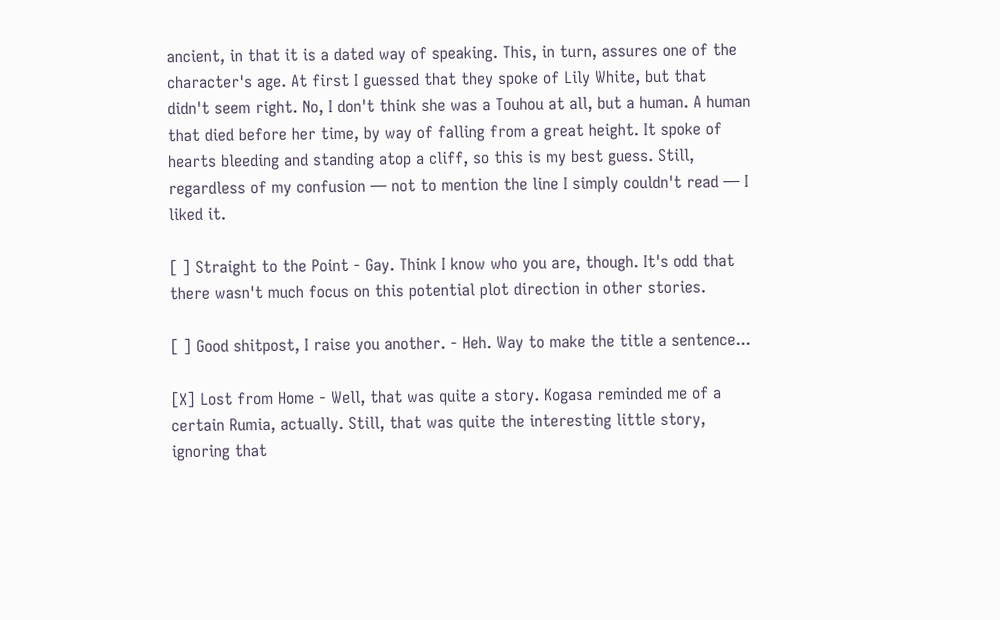ancient, in that it is a dated way of speaking. This, in turn, assures one of the character's age. At first I guessed that they spoke of Lily White, but that didn't seem right. No, I don't think she was a Touhou at all, but a human. A human that died before her time, by way of falling from a great height. It spoke of hearts bleeding and standing atop a cliff, so this is my best guess. Still, regardless of my confusion — not to mention the line I simply couldn't read — I liked it.

[ ] Straight to the Point - Gay. Think I know who you are, though. It's odd that there wasn't much focus on this potential plot direction in other stories.

[ ] Good shitpost, I raise you another. - Heh. Way to make the title a sentence...

[X] Lost from Home - Well, that was quite a story. Kogasa reminded me of a certain Rumia, actually. Still, that was quite the interesting little story, ignoring that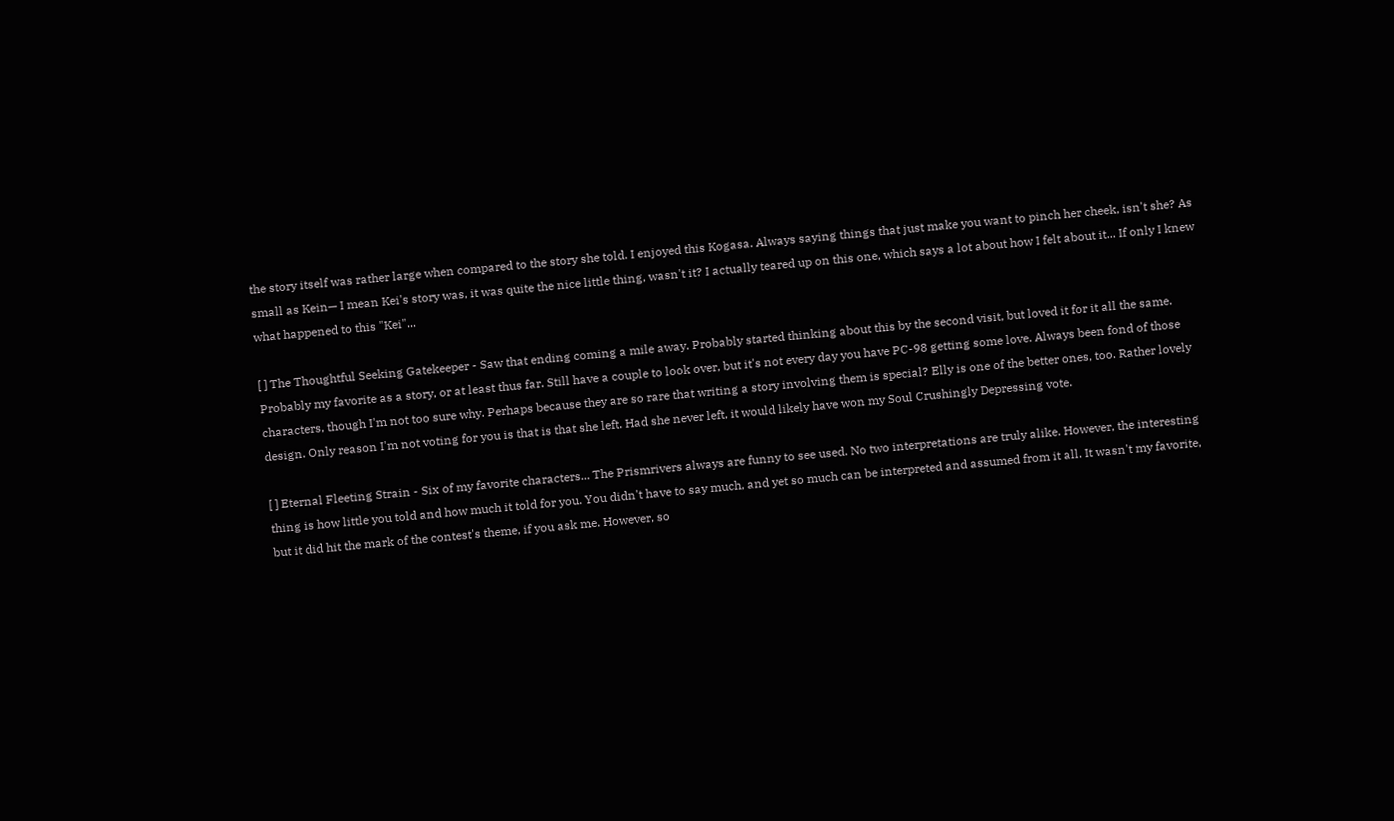the story itself was rather large when compared to the story she told. I enjoyed this Kogasa. Always saying things that just make you want to pinch her cheek, isn't she? As small as Kein— I mean Kei's story was, it was quite the nice little thing, wasn't it? I actually teared up on this one, which says a lot about how I felt about it... If only I knew what happened to this "Kei"...

[ ] The Thoughtful Seeking Gatekeeper - Saw that ending coming a mile away. Probably started thinking about this by the second visit, but loved it for it all the same. Probably my favorite as a story, or at least thus far. Still have a couple to look over, but it's not every day you have PC-98 getting some love. Always been fond of those characters, though I'm not too sure why. Perhaps because they are so rare that writing a story involving them is special? Elly is one of the better ones, too. Rather lovely design. Only reason I'm not voting for you is that is that she left. Had she never left, it would likely have won my Soul Crushingly Depressing vote.

[ ] Eternal Fleeting Strain - Six of my favorite characters... The Prismrivers always are funny to see used. No two interpretations are truly alike. However, the interesting thing is how little you told and how much it told for you. You didn't have to say much, and yet so much can be interpreted and assumed from it all. It wasn't my favorite, but it did hit the mark of the contest's theme, if you ask me. However, so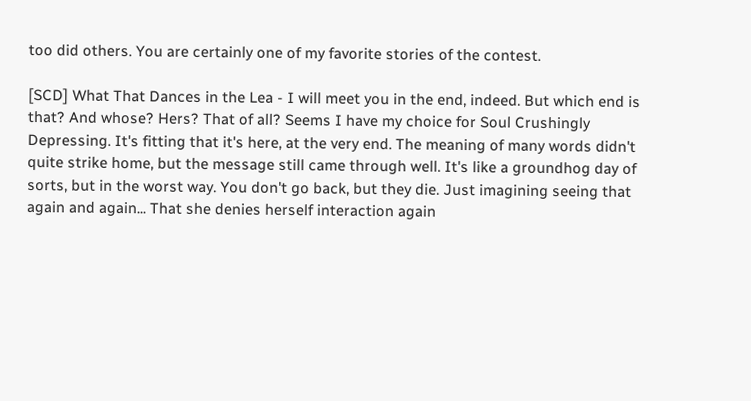too did others. You are certainly one of my favorite stories of the contest.

[SCD] What That Dances in the Lea - I will meet you in the end, indeed. But which end is that? And whose? Hers? That of all? Seems I have my choice for Soul Crushingly Depressing. It's fitting that it's here, at the very end. The meaning of many words didn't quite strike home, but the message still came through well. It's like a groundhog day of sorts, but in the worst way. You don't go back, but they die. Just imagining seeing that again and again... That she denies herself interaction again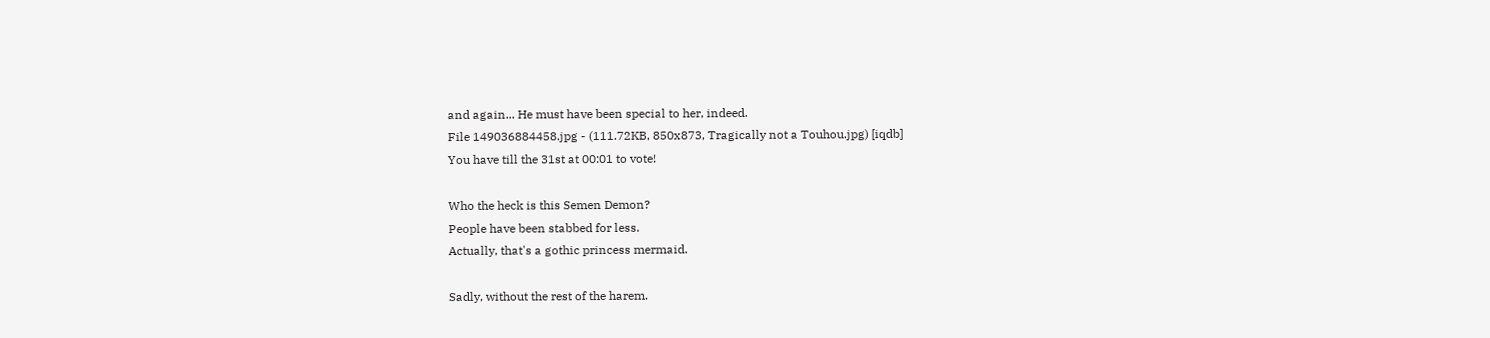and again... He must have been special to her, indeed.
File 149036884458.jpg - (111.72KB, 850x873, Tragically not a Touhou.jpg) [iqdb]
You have till the 31st at 00:01 to vote!

Who the heck is this Semen Demon?
People have been stabbed for less.
Actually, that's a gothic princess mermaid.

Sadly, without the rest of the harem.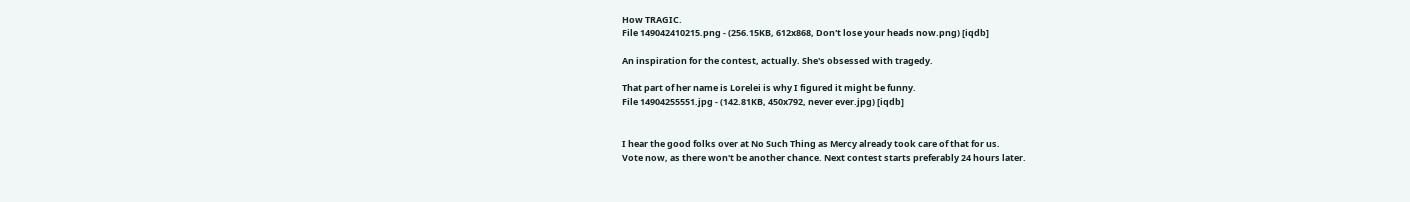How TRAGIC.
File 149042410215.png - (256.15KB, 612x868, Don't lose your heads now.png) [iqdb]

An inspiration for the contest, actually. She's obsessed with tragedy.

That part of her name is Lorelei is why I figured it might be funny.
File 14904255551.jpg - (142.81KB, 450x792, never ever.jpg) [iqdb]


I hear the good folks over at No Such Thing as Mercy already took care of that for us.
Vote now, as there won't be another chance. Next contest starts preferably 24 hours later.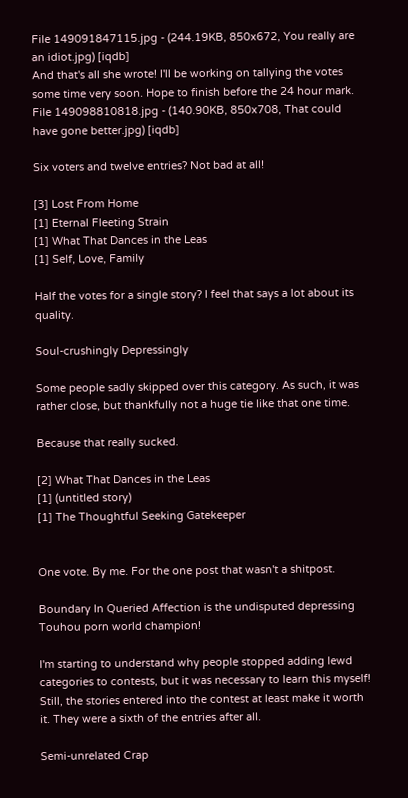File 149091847115.jpg - (244.19KB, 850x672, You really are an idiot.jpg) [iqdb]
And that's all she wrote! I'll be working on tallying the votes some time very soon. Hope to finish before the 24 hour mark.
File 149098810818.jpg - (140.90KB, 850x708, That could have gone better.jpg) [iqdb]

Six voters and twelve entries? Not bad at all!

[3] Lost From Home
[1] Eternal Fleeting Strain
[1] What That Dances in the Leas
[1] Self, Love, Family

Half the votes for a single story? I feel that says a lot about its quality.

Soul-crushingly Depressingly

Some people sadly skipped over this category. As such, it was rather close, but thankfully not a huge tie like that one time.

Because that really sucked.

[2] What That Dances in the Leas
[1] (untitled story)
[1] The Thoughtful Seeking Gatekeeper


One vote. By me. For the one post that wasn't a shitpost.

Boundary In Queried Affection is the undisputed depressing Touhou porn world champion!

I'm starting to understand why people stopped adding lewd categories to contests, but it was necessary to learn this myself! Still, the stories entered into the contest at least make it worth it. They were a sixth of the entries after all.

Semi-unrelated Crap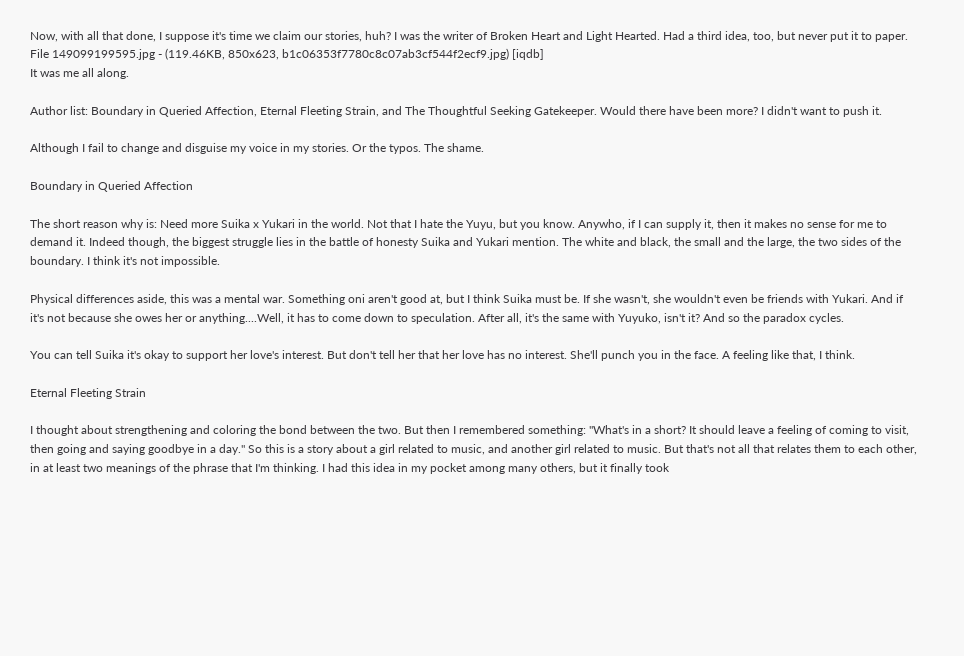Now, with all that done, I suppose it's time we claim our stories, huh? I was the writer of Broken Heart and Light Hearted. Had a third idea, too, but never put it to paper.
File 149099199595.jpg - (119.46KB, 850x623, b1c06353f7780c8c07ab3cf544f2ecf9.jpg) [iqdb]
It was me all along.

Author list: Boundary in Queried Affection, Eternal Fleeting Strain, and The Thoughtful Seeking Gatekeeper. Would there have been more? I didn't want to push it.

Although I fail to change and disguise my voice in my stories. Or the typos. The shame.

Boundary in Queried Affection

The short reason why is: Need more Suika x Yukari in the world. Not that I hate the Yuyu, but you know. Anywho, if I can supply it, then it makes no sense for me to demand it. Indeed though, the biggest struggle lies in the battle of honesty Suika and Yukari mention. The white and black, the small and the large, the two sides of the boundary. I think it's not impossible.

Physical differences aside, this was a mental war. Something oni aren't good at, but I think Suika must be. If she wasn't, she wouldn't even be friends with Yukari. And if it's not because she owes her or anything....Well, it has to come down to speculation. After all, it's the same with Yuyuko, isn't it? And so the paradox cycles.

You can tell Suika it's okay to support her love's interest. But don't tell her that her love has no interest. She'll punch you in the face. A feeling like that, I think.

Eternal Fleeting Strain

I thought about strengthening and coloring the bond between the two. But then I remembered something: "What's in a short? It should leave a feeling of coming to visit, then going and saying goodbye in a day." So this is a story about a girl related to music, and another girl related to music. But that's not all that relates them to each other, in at least two meanings of the phrase that I'm thinking. I had this idea in my pocket among many others, but it finally took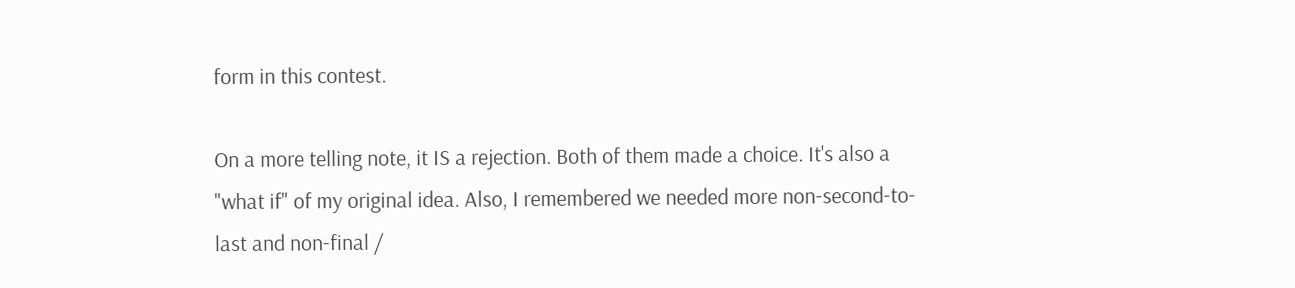form in this contest.

On a more telling note, it IS a rejection. Both of them made a choice. It's also a "what if" of my original idea. Also, I remembered we needed more non-second-to-last and non-final /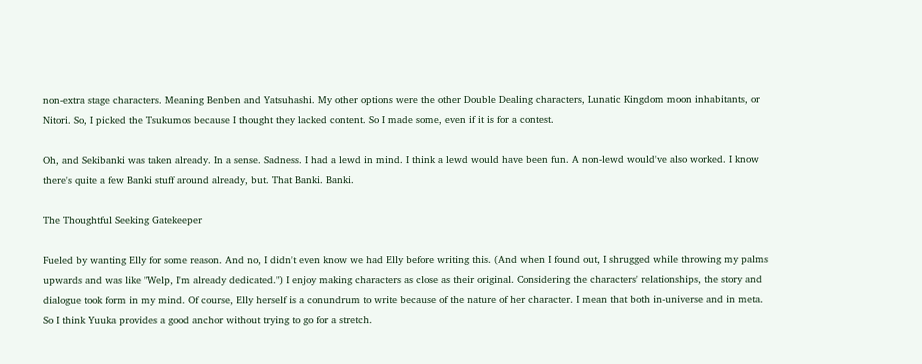non-extra stage characters. Meaning Benben and Yatsuhashi. My other options were the other Double Dealing characters, Lunatic Kingdom moon inhabitants, or Nitori. So, I picked the Tsukumos because I thought they lacked content. So I made some, even if it is for a contest.

Oh, and Sekibanki was taken already. In a sense. Sadness. I had a lewd in mind. I think a lewd would have been fun. A non-lewd would've also worked. I know there's quite a few Banki stuff around already, but. That Banki. Banki.

The Thoughtful Seeking Gatekeeper

Fueled by wanting Elly for some reason. And no, I didn't even know we had Elly before writing this. (And when I found out, I shrugged while throwing my palms upwards and was like "Welp, I'm already dedicated.") I enjoy making characters as close as their original. Considering the characters' relationships, the story and dialogue took form in my mind. Of course, Elly herself is a conundrum to write because of the nature of her character. I mean that both in-universe and in meta. So I think Yuuka provides a good anchor without trying to go for a stretch.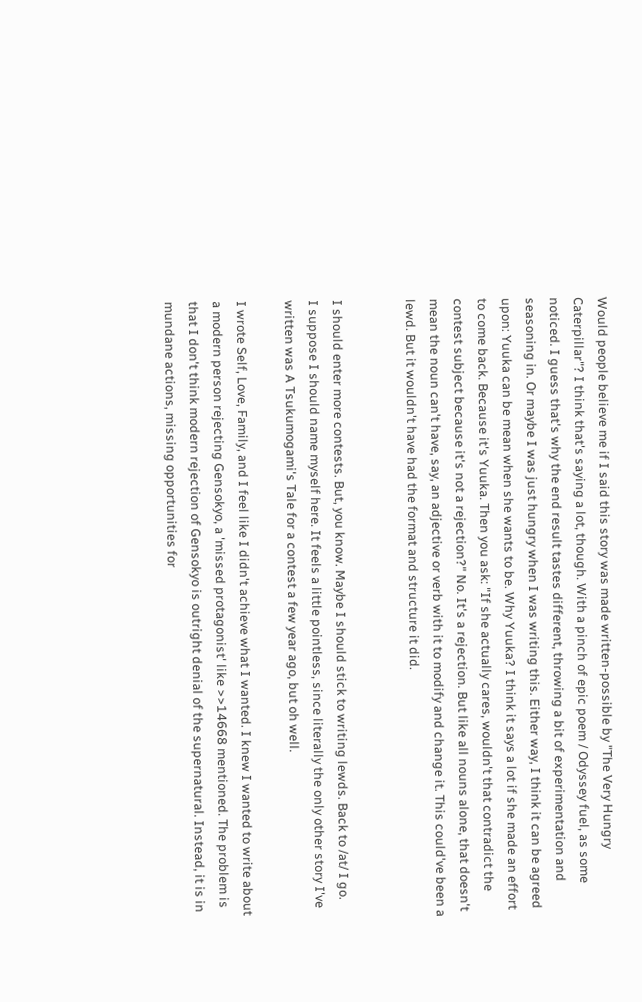Would people believe me if I said this story was made written-possible by "The Very Hungry Caterpillar"? I think that's saying a lot, though. With a pinch of epic poem / Odyssey fuel, as some noticed. I guess that's why the end result tastes different, throwing a bit of experimentation and seasoning in. Or maybe I was just hungry when I was writing this. Either way, I think it can be agreed upon: Yuuka can be mean when she wants to be. Why Yuuka? I think it says a lot if she made an effort to come back. Because it's Yuuka. Then you ask: "If she actually cares, wouldn't that contradict the contest subject because it's not a rejection?" No. It's a rejection. But like all nouns alone, that doesn't mean the noun can't have, say, an adjective or verb with it to modify and change it. This could've been a lewd. But it wouldn't have had the format and structure it did.


I should enter more contests. But, you know. Maybe I should stick to writing lewds. Back to /at/ I go.
I suppose I should name myself here. It feels a little pointless, since literally the only other story I've written was A Tsukumogami's Tale for a contest a few year ago, but oh well.

I wrote Self, Love, Family, and I feel like I didn't achieve what I wanted. I knew I wanted to write about a modern person rejecting Gensokyo, a 'missed protagonist' like >>14668 mentioned. The problem is that I don't think modern rejection of Gensokyo is outright denial of the supernatural. Instead, it is in mundane actions, missing opportunities for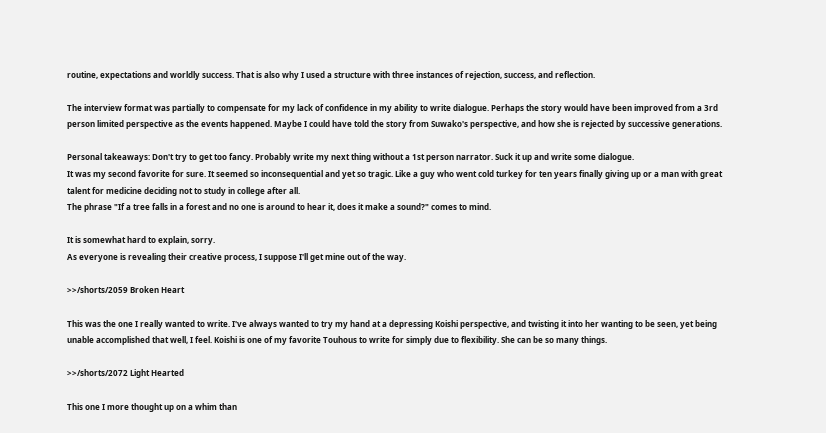routine, expectations and worldly success. That is also why I used a structure with three instances of rejection, success, and reflection.

The interview format was partially to compensate for my lack of confidence in my ability to write dialogue. Perhaps the story would have been improved from a 3rd person limited perspective as the events happened. Maybe I could have told the story from Suwako's perspective, and how she is rejected by successive generations.

Personal takeaways: Don't try to get too fancy. Probably write my next thing without a 1st person narrator. Suck it up and write some dialogue.
It was my second favorite for sure. It seemed so inconsequential and yet so tragic. Like a guy who went cold turkey for ten years finally giving up or a man with great talent for medicine deciding not to study in college after all.
The phrase "If a tree falls in a forest and no one is around to hear it, does it make a sound?" comes to mind.

It is somewhat hard to explain, sorry.
As everyone is revealing their creative process, I suppose I'll get mine out of the way.

>>/shorts/2059 Broken Heart

This was the one I really wanted to write. I've always wanted to try my hand at a depressing Koishi perspective, and twisting it into her wanting to be seen, yet being unable accomplished that well, I feel. Koishi is one of my favorite Touhous to write for simply due to flexibility. She can be so many things.

>>/shorts/2072 Light Hearted

This one I more thought up on a whim than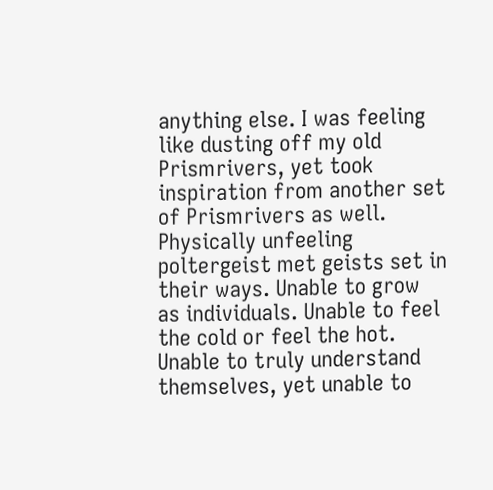anything else. I was feeling like dusting off my old Prismrivers, yet took inspiration from another set of Prismrivers as well. Physically unfeeling poltergeist met geists set in their ways. Unable to grow as individuals. Unable to feel the cold or feel the hot. Unable to truly understand themselves, yet unable to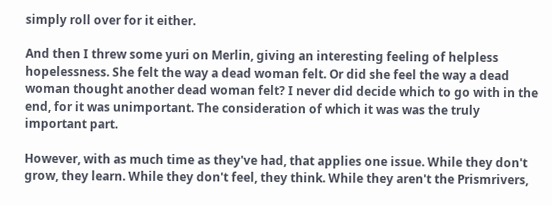simply roll over for it either.

And then I threw some yuri on Merlin, giving an interesting feeling of helpless hopelessness. She felt the way a dead woman felt. Or did she feel the way a dead woman thought another dead woman felt? I never did decide which to go with in the end, for it was unimportant. The consideration of which it was was the truly important part.

However, with as much time as they've had, that applies one issue. While they don't grow, they learn. While they don't feel, they think. While they aren't the Prismrivers,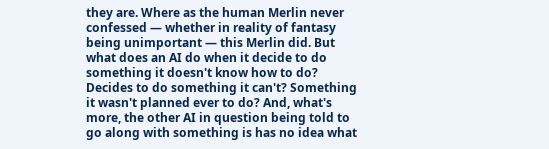they are. Where as the human Merlin never confessed — whether in reality of fantasy being unimportant — this Merlin did. But what does an AI do when it decide to do something it doesn't know how to do? Decides to do something it can't? Something it wasn't planned ever to do? And, what's more, the other AI in question being told to go along with something is has no idea what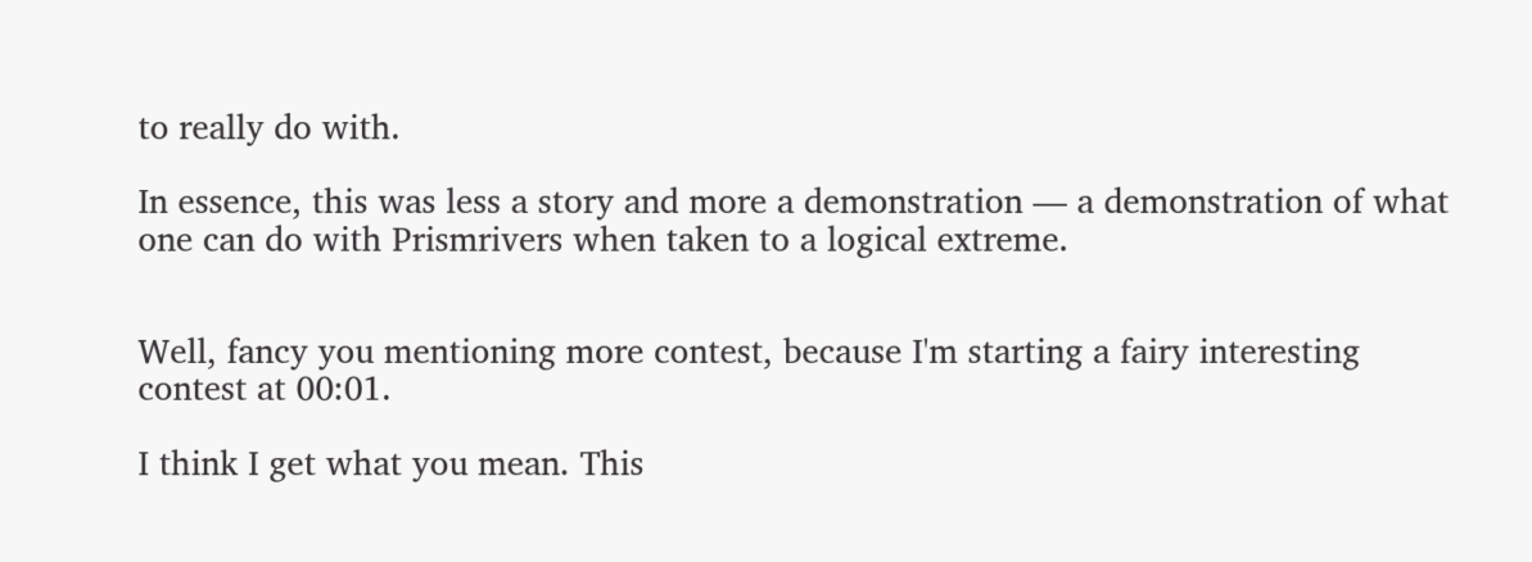to really do with.

In essence, this was less a story and more a demonstration — a demonstration of what one can do with Prismrivers when taken to a logical extreme.


Well, fancy you mentioning more contest, because I'm starting a fairy interesting contest at 00:01.

I think I get what you mean. This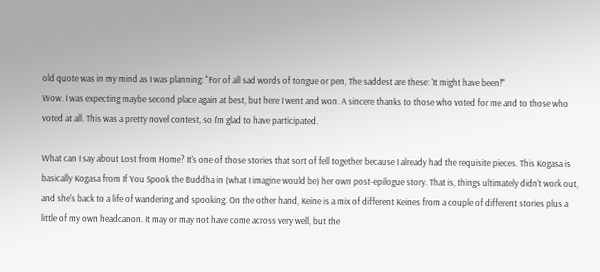old quote was in my mind as I was planning: "For of all sad words of tongue or pen, The saddest are these: 'It might have been!'"
Wow. I was expecting maybe second place again at best, but here I went and won. A sincere thanks to those who voted for me and to those who voted at all. This was a pretty novel contest, so I'm glad to have participated.

What can I say about Lost from Home? It's one of those stories that sort of fell together because I already had the requisite pieces. This Kogasa is basically Kogasa from If You Spook the Buddha in (what I imagine would be) her own post-epilogue story. That is, things ultimately didn't work out, and she's back to a life of wandering and spooking. On the other hand, Keine is a mix of different Keines from a couple of different stories plus a little of my own headcanon. It may or may not have come across very well, but the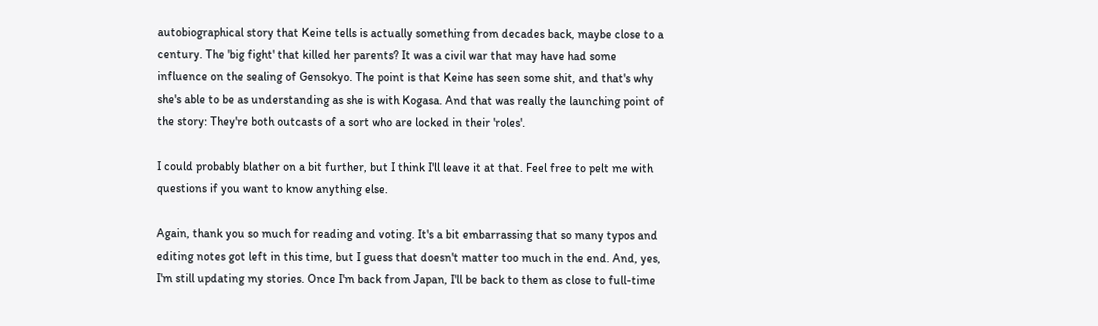autobiographical story that Keine tells is actually something from decades back, maybe close to a century. The 'big fight' that killed her parents? It was a civil war that may have had some influence on the sealing of Gensokyo. The point is that Keine has seen some shit, and that's why she's able to be as understanding as she is with Kogasa. And that was really the launching point of the story: They're both outcasts of a sort who are locked in their 'roles'.

I could probably blather on a bit further, but I think I'll leave it at that. Feel free to pelt me with questions if you want to know anything else.

Again, thank you so much for reading and voting. It's a bit embarrassing that so many typos and editing notes got left in this time, but I guess that doesn't matter too much in the end. And, yes, I'm still updating my stories. Once I'm back from Japan, I'll be back to them as close to full-time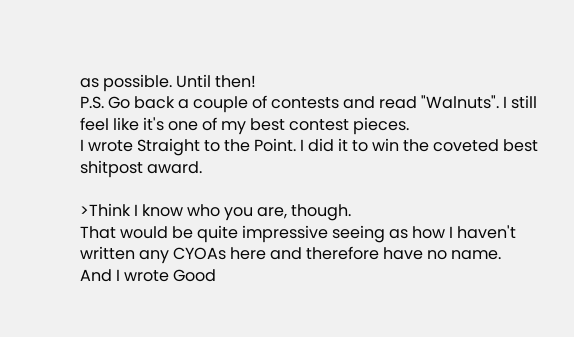as possible. Until then!
P.S. Go back a couple of contests and read "Walnuts". I still feel like it's one of my best contest pieces.
I wrote Straight to the Point. I did it to win the coveted best shitpost award.

>Think I know who you are, though.
That would be quite impressive seeing as how I haven't written any CYOAs here and therefore have no name.
And I wrote Good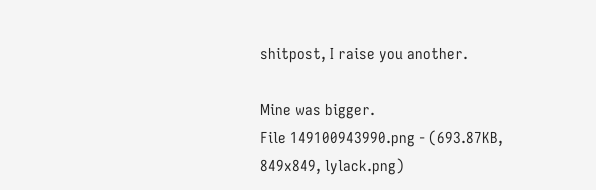shitpost, I raise you another.

Mine was bigger.
File 149100943990.png - (693.87KB, 849x849, lylack.png)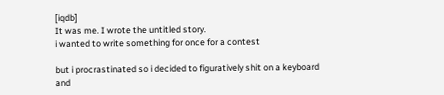[iqdb]
It was me. I wrote the untitled story.
i wanted to write something for once for a contest

but i procrastinated so i decided to figuratively shit on a keyboard and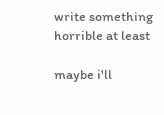write something horrible at least

maybe i'll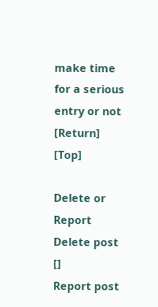make time for a serious entry or not
[Return]  [Top]

Delete or Report
Delete post []
Report post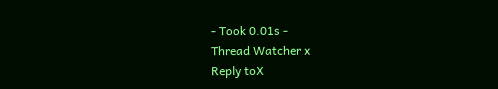- Took 0.01s -
Thread Watcher x
Reply toX